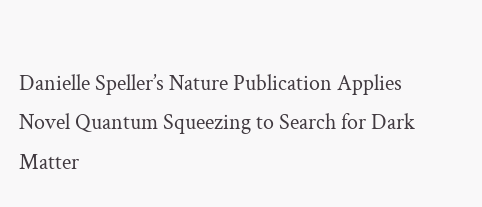Danielle Speller’s Nature Publication Applies Novel Quantum Squeezing to Search for Dark Matter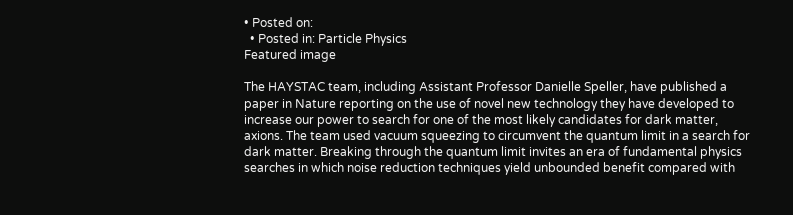• Posted on:
  • Posted in: Particle Physics
Featured image

The HAYSTAC team, including Assistant Professor Danielle Speller, have published a paper in Nature reporting on the use of novel new technology they have developed to increase our power to search for one of the most likely candidates for dark matter, axions. The team used vacuum squeezing to circumvent the quantum limit in a search for dark matter. Breaking through the quantum limit invites an era of fundamental physics searches in which noise reduction techniques yield unbounded benefit compared with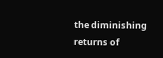the diminishing returns of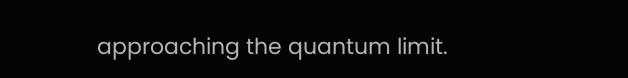approaching the quantum limit.